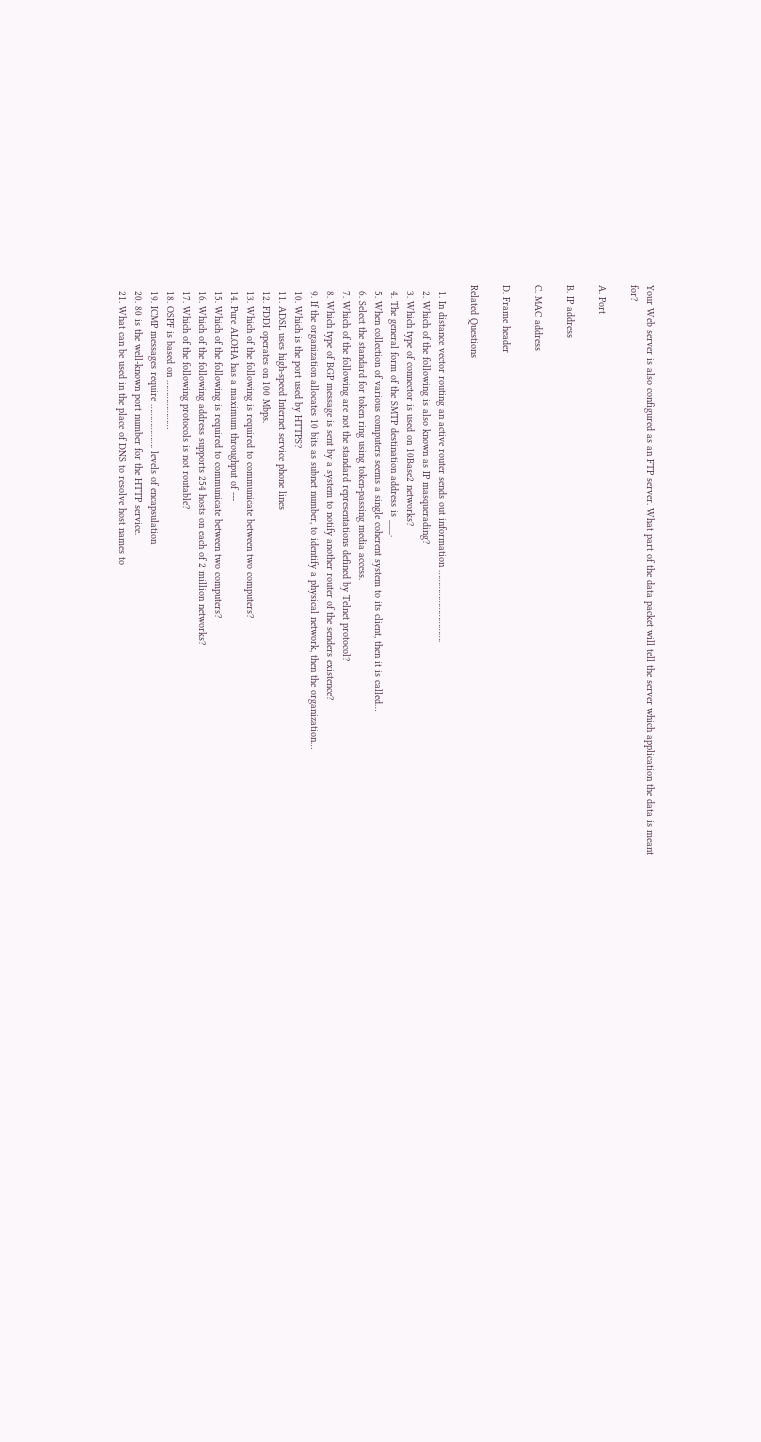Your Web server is also configured as an FTP server. What part of the data packet will tell the server which application the data is meant for?

A. Port

B. IP address

C. MAC address

D. Frame header

Related Questions

  1. In distance vector routing an active router sends out information ………………………….
  2. Which of the following is also known as IP masquerading?
  3. Which type of connector is used on 10Base2 networks?
  4. The general form of the SMTP destination address is ___.
  5. When collection of various computers seems a single coherent system to its client, then it is called…
  6. Select the standard for token ring using token-passing media access.
  7. Which of the following are not the standard representations defined by Telnet protocol?
  8. Which type of BGP message is sent by a system to notify another router of the senders existence?
  9. If the organization allocates 10 bits as subnet number, to identify a physical network, then the organization…
  10. Which is the port used by HTTPS?
  11. ADSL uses high-speed Internet service phone lines
  12. FDDI operates on 100 Mbps.
  13. Which of the following is required to communicate between two computers?
  14. Pure ALOHA has a maximum throughput of ---
  15. Which of the following is required to communicate between two computers?
  16. Which of the following address supports 254 hosts on each of 2 million networks?
  17. Which of the following protocols is not routable?
  18. OSPF is based on …………………
  19. ICMP messages require ………………. levels of encapsulation
  20. 80 is the well-known port number for the HTTP service.
  21. What can be used in the place of DNS to resolve host names to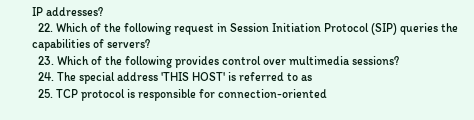IP addresses?
  22. Which of the following request in Session Initiation Protocol (SIP) queries the capabilities of servers?
  23. Which of the following provides control over multimedia sessions?
  24. The special address 'THIS HOST' is referred to as
  25. TCP protocol is responsible for connection-oriented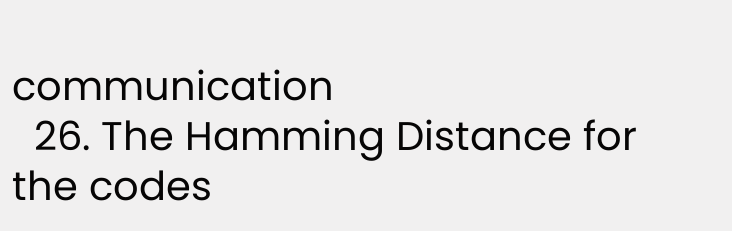communication
  26. The Hamming Distance for the codes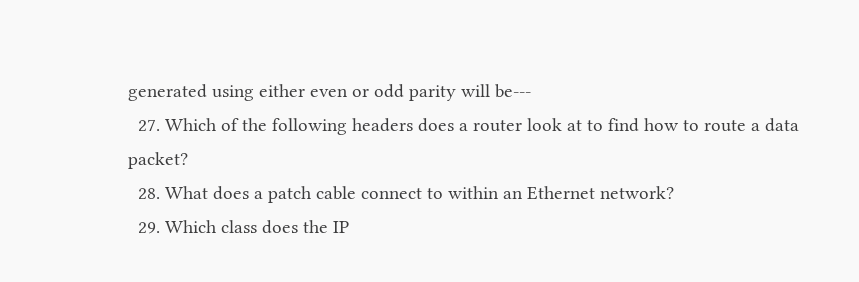generated using either even or odd parity will be---
  27. Which of the following headers does a router look at to find how to route a data packet?
  28. What does a patch cable connect to within an Ethernet network?
  29. Which class does the IP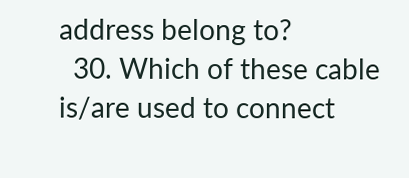address belong to?
  30. Which of these cable is/are used to connect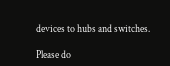devices to hubs and switches.

Please do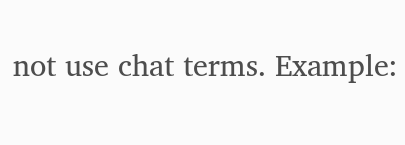not use chat terms. Example: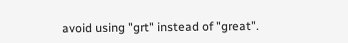avoid using "grt" instead of "great".